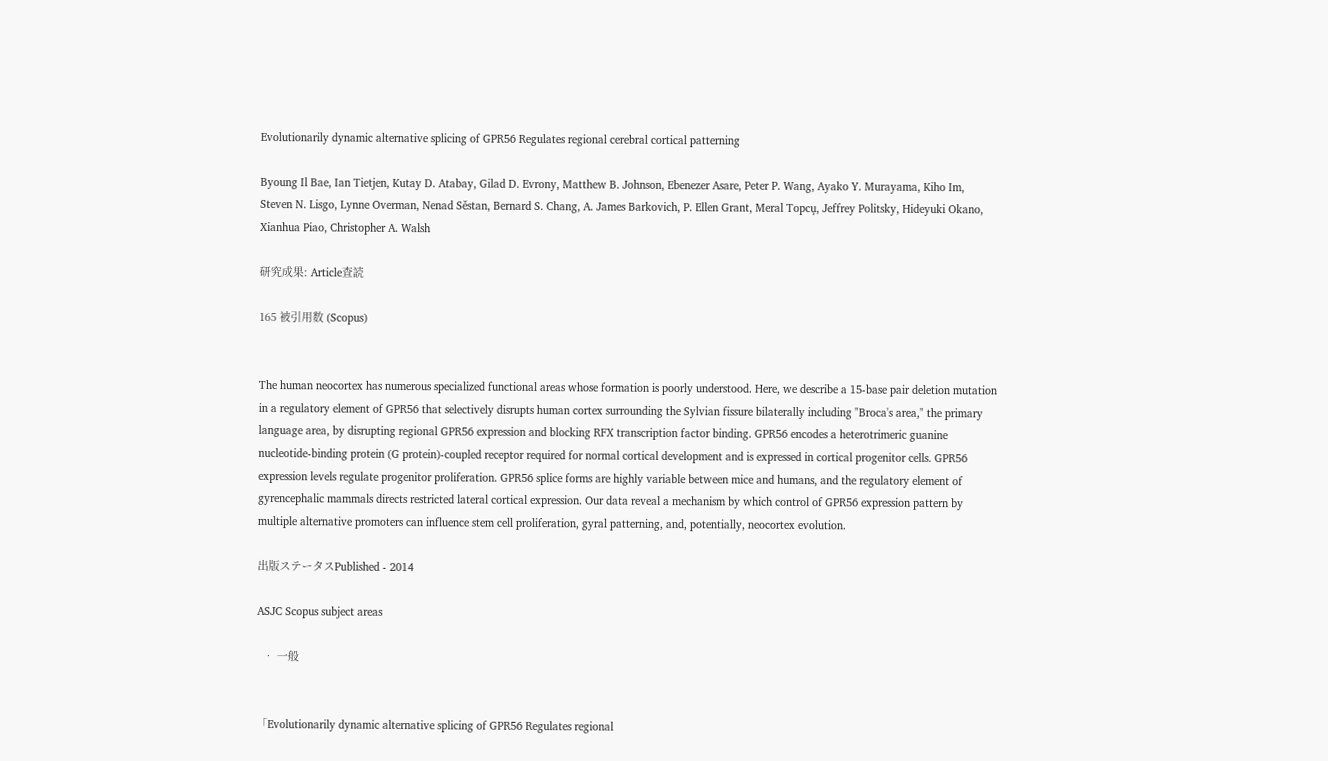Evolutionarily dynamic alternative splicing of GPR56 Regulates regional cerebral cortical patterning

Byoung Il Bae, Ian Tietjen, Kutay D. Atabay, Gilad D. Evrony, Matthew B. Johnson, Ebenezer Asare, Peter P. Wang, Ayako Y. Murayama, Kiho Im, Steven N. Lisgo, Lynne Overman, Nenad Sěstan, Bernard S. Chang, A. James Barkovich, P. Ellen Grant, Meral Topcu̧, Jeffrey Politsky, Hideyuki Okano, Xianhua Piao, Christopher A. Walsh

研究成果: Article査読

165 被引用数 (Scopus)


The human neocortex has numerous specialized functional areas whose formation is poorly understood. Here, we describe a 15-base pair deletion mutation in a regulatory element of GPR56 that selectively disrupts human cortex surrounding the Sylvian fissure bilaterally including "Broca's area," the primary language area, by disrupting regional GPR56 expression and blocking RFX transcription factor binding. GPR56 encodes a heterotrimeric guanine nucleotide-binding protein (G protein)-coupled receptor required for normal cortical development and is expressed in cortical progenitor cells. GPR56 expression levels regulate progenitor proliferation. GPR56 splice forms are highly variable between mice and humans, and the regulatory element of gyrencephalic mammals directs restricted lateral cortical expression. Our data reveal a mechanism by which control of GPR56 expression pattern by multiple alternative promoters can influence stem cell proliferation, gyral patterning, and, potentially, neocortex evolution.

出版ステータスPublished - 2014

ASJC Scopus subject areas

  • 一般


「Evolutionarily dynamic alternative splicing of GPR56 Regulates regional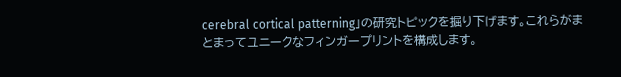cerebral cortical patterning」の研究トピックを掘り下げます。これらがまとまってユニークなフィンガープリントを構成します。